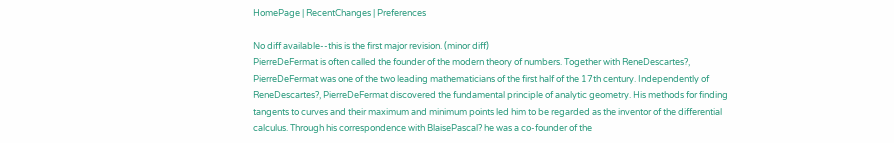HomePage | RecentChanges | Preferences

No diff available--this is the first major revision. (minor diff)
PierreDeFermat is often called the founder of the modern theory of numbers. Together with ReneDescartes?, PierreDeFermat was one of the two leading mathematicians of the first half of the 17th century. Independently of ReneDescartes?, PierreDeFermat discovered the fundamental principle of analytic geometry. His methods for finding tangents to curves and their maximum and minimum points led him to be regarded as the inventor of the differential calculus. Through his correspondence with BlaisePascal? he was a co-founder of the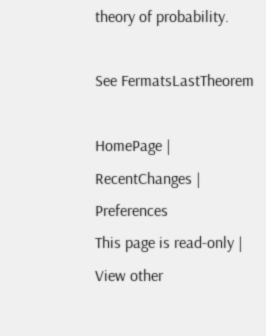theory of probability.

See FermatsLastTheorem

HomePage | RecentChanges | Preferences
This page is read-only | View other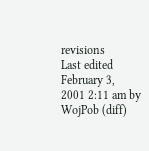revisions
Last edited February 3, 2001 2:11 am by WojPob (diff)